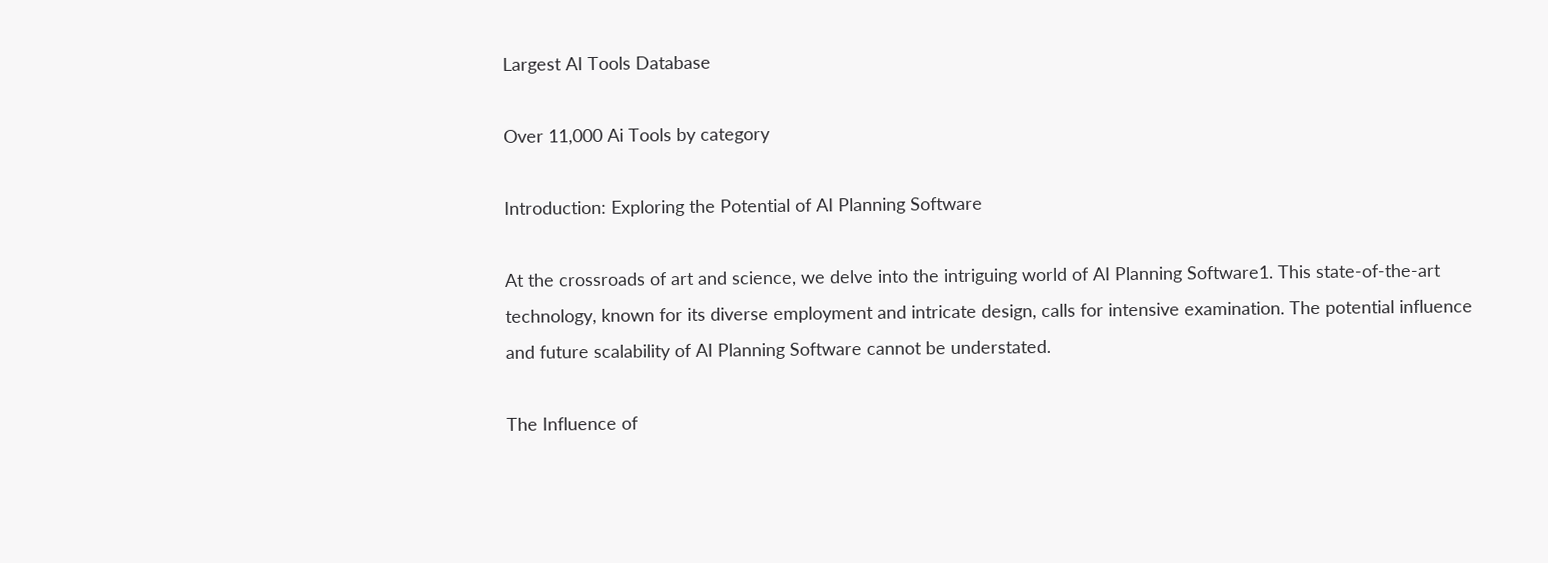Largest AI Tools Database

Over 11,000 Ai Tools by category

Introduction: Exploring the Potential of AI Planning Software

At the crossroads of art and science, we delve into the intriguing world of AI Planning Software1. This state-of-the-art technology, known for its diverse employment and intricate design, calls for intensive examination. The potential influence and future scalability of AI Planning Software cannot be understated.

The Influence of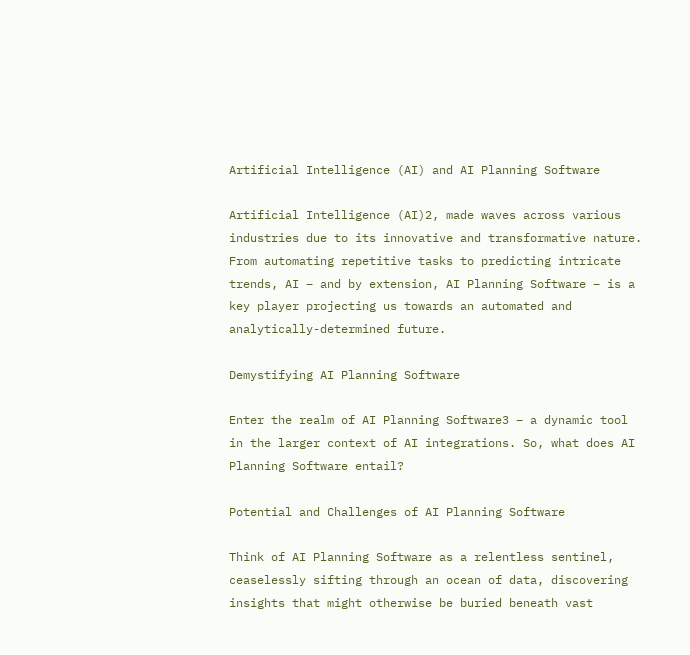Artificial Intelligence (AI) and AI Planning Software

Artificial Intelligence (AI)2, made waves across various industries due to its innovative and transformative nature. From automating repetitive tasks to predicting intricate trends, AI – and by extension, AI Planning Software – is a key player projecting us towards an automated and analytically-determined future.

Demystifying AI Planning Software

Enter the realm of AI Planning Software3 – a dynamic tool in the larger context of AI integrations. So, what does AI Planning Software entail?

Potential and Challenges of AI Planning Software

Think of AI Planning Software as a relentless sentinel, ceaselessly sifting through an ocean of data, discovering insights that might otherwise be buried beneath vast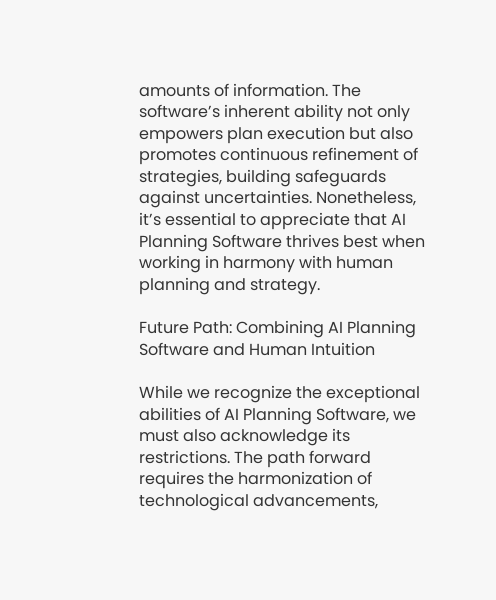amounts of information. The software’s inherent ability not only empowers plan execution but also promotes continuous refinement of strategies, building safeguards against uncertainties. Nonetheless, it’s essential to appreciate that AI Planning Software thrives best when working in harmony with human planning and strategy.

Future Path: Combining AI Planning Software and Human Intuition

While we recognize the exceptional abilities of AI Planning Software, we must also acknowledge its restrictions. The path forward requires the harmonization of technological advancements,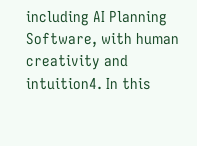including AI Planning Software, with human creativity and intuition4. In this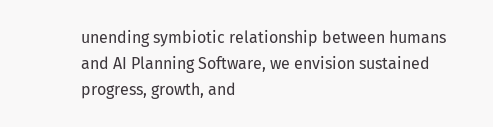unending symbiotic relationship between humans and AI Planning Software, we envision sustained progress, growth, and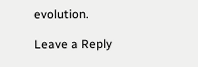evolution.

Leave a Reply